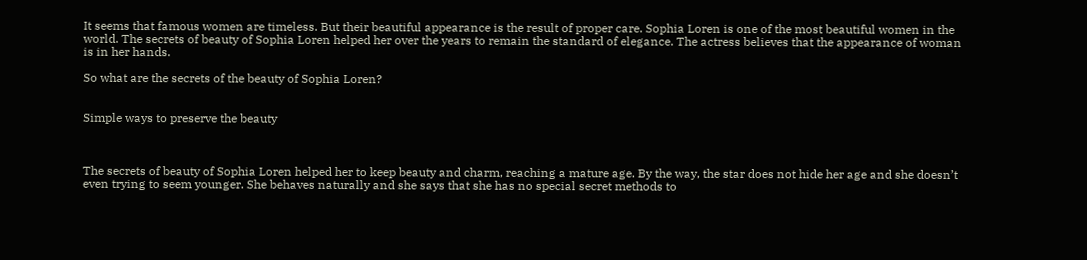It seems that famous women are timeless. But their beautiful appearance is the result of proper care. Sophia Loren is one of the most beautiful women in the world. The secrets of beauty of Sophia Loren helped her over the years to remain the standard of elegance. The actress believes that the appearance of woman is in her hands.

So what are the secrets of the beauty of Sophia Loren?


Simple ways to preserve the beauty



The secrets of beauty of Sophia Loren helped her to keep beauty and charm, reaching a mature age. By the way, the star does not hide her age and she doesn’t even trying to seem younger. She behaves naturally and she says that she has no special secret methods to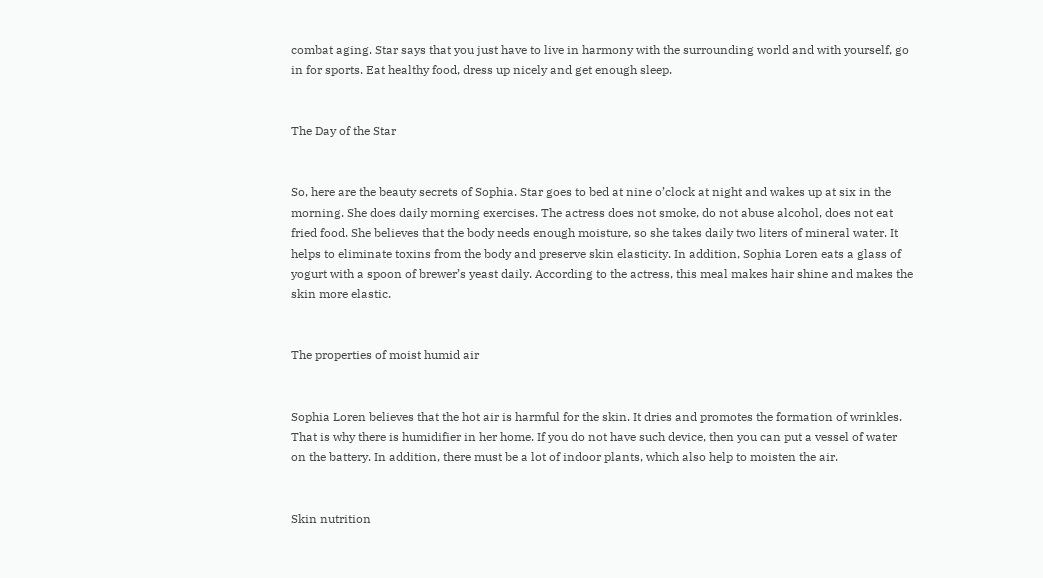combat aging. Star says that you just have to live in harmony with the surrounding world and with yourself, go in for sports. Eat healthy food, dress up nicely and get enough sleep.


The Day of the Star


So, here are the beauty secrets of Sophia. Star goes to bed at nine o’clock at night and wakes up at six in the morning. She does daily morning exercises. The actress does not smoke, do not abuse alcohol, does not eat fried food. She believes that the body needs enough moisture, so she takes daily two liters of mineral water. It helps to eliminate toxins from the body and preserve skin elasticity. In addition, Sophia Loren eats a glass of yogurt with a spoon of brewer’s yeast daily. According to the actress, this meal makes hair shine and makes the skin more elastic.


The properties of moist humid air


Sophia Loren believes that the hot air is harmful for the skin. It dries and promotes the formation of wrinkles. That is why there is humidifier in her home. If you do not have such device, then you can put a vessel of water on the battery. In addition, there must be a lot of indoor plants, which also help to moisten the air.


Skin nutrition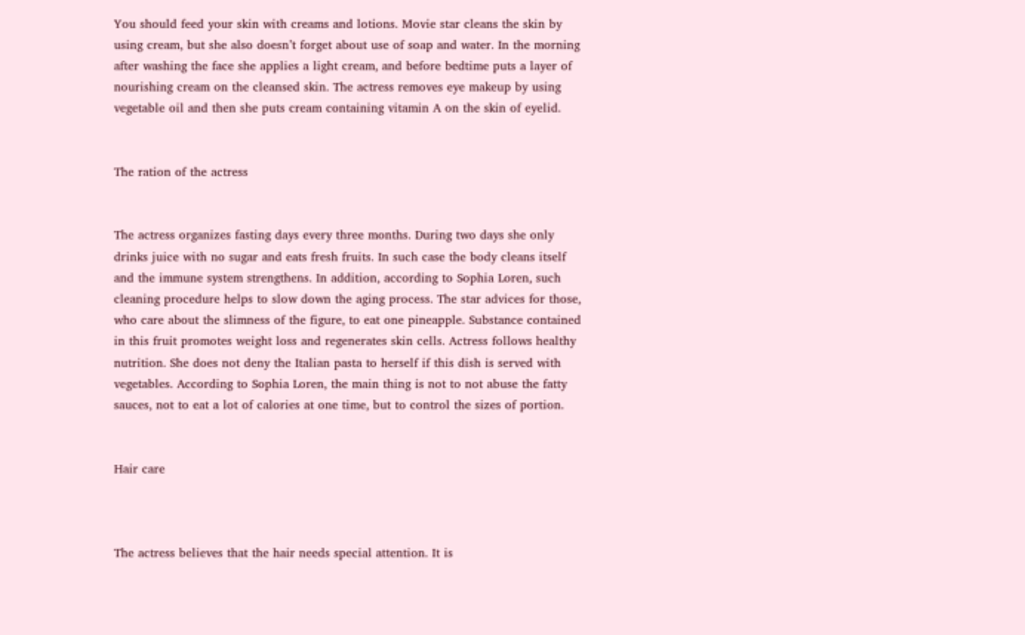You should feed your skin with creams and lotions. Movie star cleans the skin by using cream, but she also doesn’t forget about use of soap and water. In the morning after washing the face she applies a light cream, and before bedtime puts a layer of nourishing cream on the cleansed skin. The actress removes eye makeup by using vegetable oil and then she puts cream containing vitamin A on the skin of eyelid.


The ration of the actress


The actress organizes fasting days every three months. During two days she only drinks juice with no sugar and eats fresh fruits. In such case the body cleans itself and the immune system strengthens. In addition, according to Sophia Loren, such cleaning procedure helps to slow down the aging process. The star advices for those, who care about the slimness of the figure, to eat one pineapple. Substance contained in this fruit promotes weight loss and regenerates skin cells. Actress follows healthy nutrition. She does not deny the Italian pasta to herself if this dish is served with vegetables. According to Sophia Loren, the main thing is not to not abuse the fatty sauces, not to eat a lot of calories at one time, but to control the sizes of portion.


Hair care



The actress believes that the hair needs special attention. It is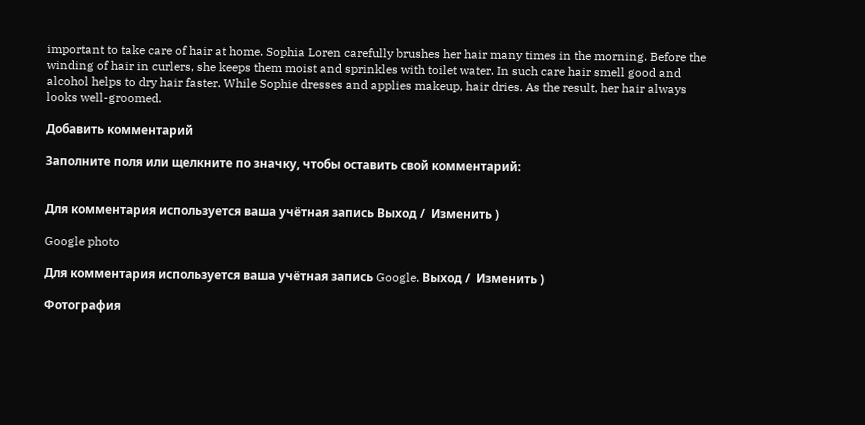important to take care of hair at home. Sophia Loren carefully brushes her hair many times in the morning. Before the winding of hair in curlers, she keeps them moist and sprinkles with toilet water. In such care hair smell good and alcohol helps to dry hair faster. While Sophie dresses and applies makeup, hair dries. As the result, her hair always looks well-groomed.

Добавить комментарий

Заполните поля или щелкните по значку, чтобы оставить свой комментарий:


Для комментария используется ваша учётная запись Выход /  Изменить )

Google photo

Для комментария используется ваша учётная запись Google. Выход /  Изменить )

Фотография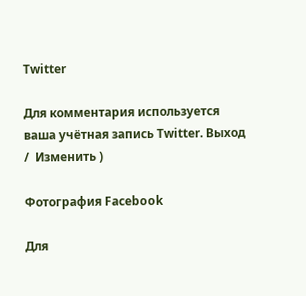Twitter

Для комментария используется ваша учётная запись Twitter. Выход /  Изменить )

Фотография Facebook

Для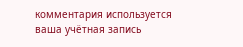комментария используется ваша учётная запись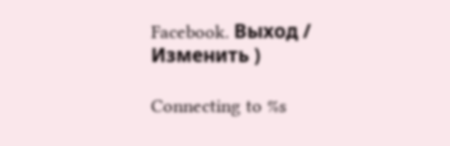Facebook. Выход /  Изменить )

Connecting to %s